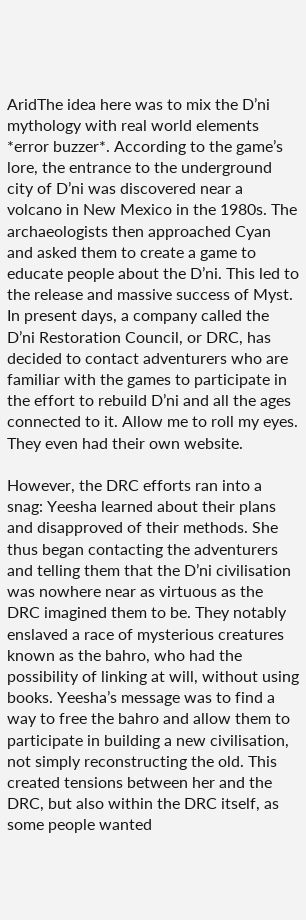AridThe idea here was to mix the D’ni mythology with real world elements *error buzzer*. According to the game’s lore, the entrance to the underground city of D’ni was discovered near a volcano in New Mexico in the 1980s. The archaeologists then approached Cyan and asked them to create a game to educate people about the D’ni. This led to the release and massive success of Myst. In present days, a company called the D’ni Restoration Council, or DRC, has decided to contact adventurers who are familiar with the games to participate in the effort to rebuild D’ni and all the ages connected to it. Allow me to roll my eyes. They even had their own website.

However, the DRC efforts ran into a snag: Yeesha learned about their plans and disapproved of their methods. She thus began contacting the adventurers and telling them that the D’ni civilisation was nowhere near as virtuous as the DRC imagined them to be. They notably enslaved a race of mysterious creatures known as the bahro, who had the possibility of linking at will, without using books. Yeesha’s message was to find a way to free the bahro and allow them to participate in building a new civilisation, not simply reconstructing the old. This created tensions between her and the DRC, but also within the DRC itself, as some people wanted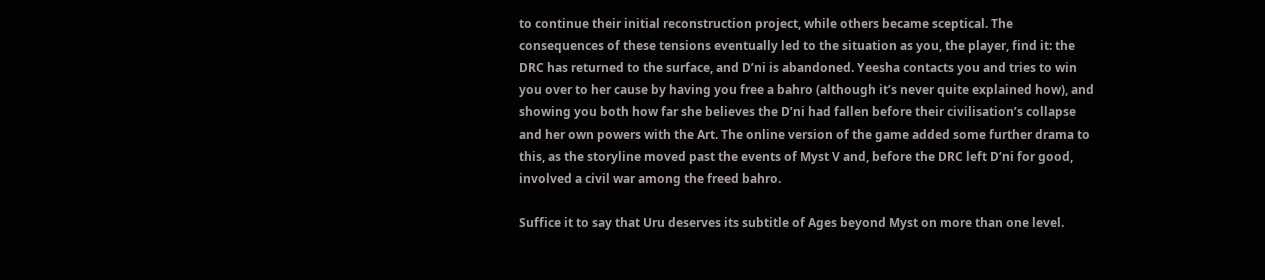to continue their initial reconstruction project, while others became sceptical. The consequences of these tensions eventually led to the situation as you, the player, find it: the DRC has returned to the surface, and D’ni is abandoned. Yeesha contacts you and tries to win you over to her cause by having you free a bahro (although it’s never quite explained how), and showing you both how far she believes the D’ni had fallen before their civilisation’s collapse and her own powers with the Art. The online version of the game added some further drama to this, as the storyline moved past the events of Myst V and, before the DRC left D’ni for good, involved a civil war among the freed bahro.

Suffice it to say that Uru deserves its subtitle of Ages beyond Myst on more than one level.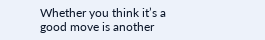Whether you think it’s a good move is another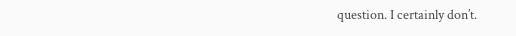question. I certainly don’t.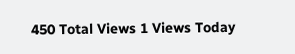450 Total Views 1 Views Today